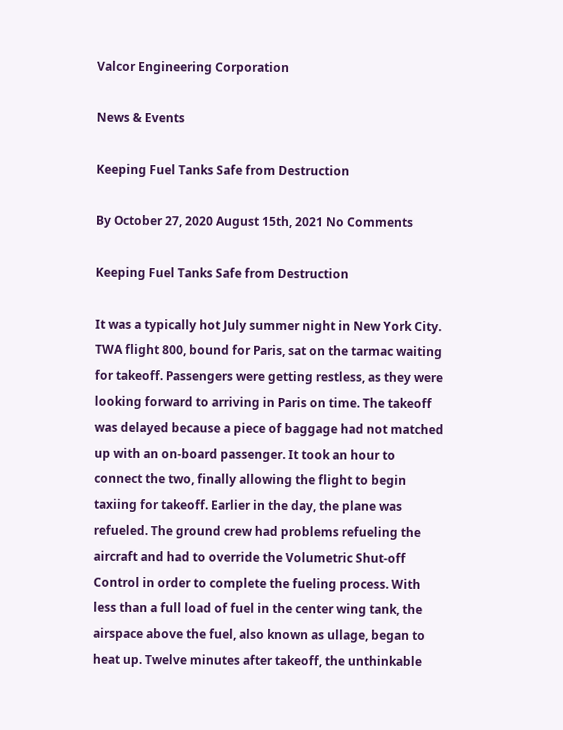Valcor Engineering Corporation

News & Events

Keeping Fuel Tanks Safe from Destruction

By October 27, 2020 August 15th, 2021 No Comments

Keeping Fuel Tanks Safe from Destruction

It was a typically hot July summer night in New York City. TWA flight 800, bound for Paris, sat on the tarmac waiting for takeoff. Passengers were getting restless, as they were looking forward to arriving in Paris on time. The takeoff was delayed because a piece of baggage had not matched up with an on-board passenger. It took an hour to connect the two, finally allowing the flight to begin taxiing for takeoff. Earlier in the day, the plane was refueled. The ground crew had problems refueling the aircraft and had to override the Volumetric Shut-off Control in order to complete the fueling process. With less than a full load of fuel in the center wing tank, the airspace above the fuel, also known as ullage, began to heat up. Twelve minutes after takeoff, the unthinkable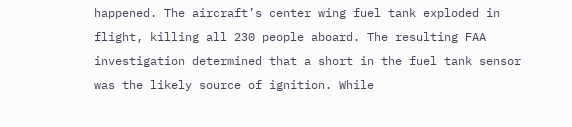happened. The aircraft’s center wing fuel tank exploded in flight, killing all 230 people aboard. The resulting FAA investigation determined that a short in the fuel tank sensor was the likely source of ignition. While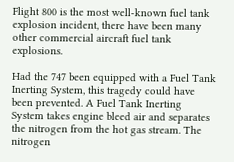Flight 800 is the most well-known fuel tank explosion incident, there have been many other commercial aircraft fuel tank explosions.

Had the 747 been equipped with a Fuel Tank Inerting System, this tragedy could have been prevented. A Fuel Tank Inerting System takes engine bleed air and separates the nitrogen from the hot gas stream. The nitrogen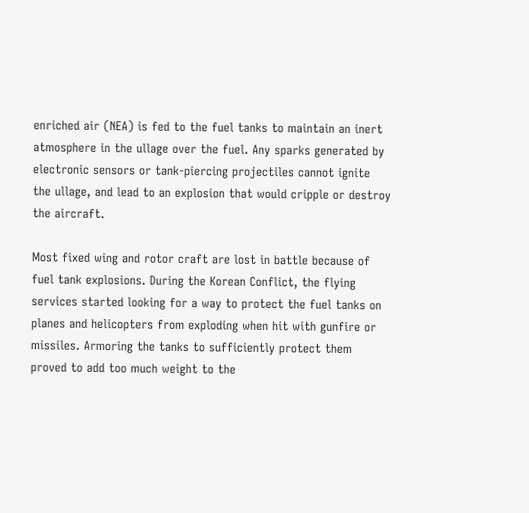enriched air (NEA) is fed to the fuel tanks to maintain an inert atmosphere in the ullage over the fuel. Any sparks generated by electronic sensors or tank-piercing projectiles cannot ignite the ullage, and lead to an explosion that would cripple or destroy the aircraft.

Most fixed wing and rotor craft are lost in battle because of fuel tank explosions. During the Korean Conflict, the flying services started looking for a way to protect the fuel tanks on planes and helicopters from exploding when hit with gunfire or missiles. Armoring the tanks to sufficiently protect them proved to add too much weight to the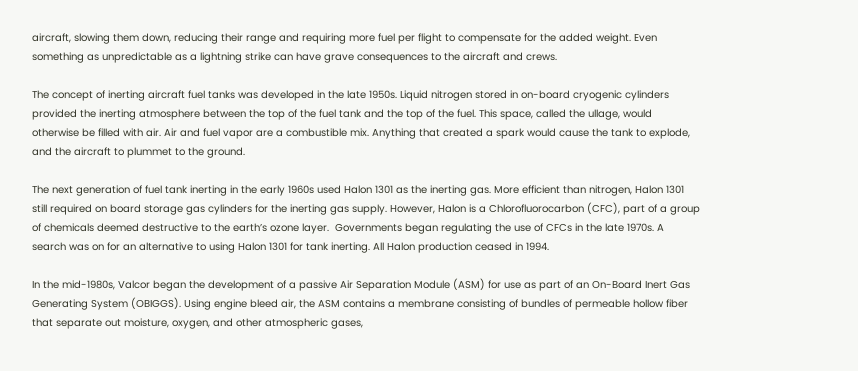aircraft, slowing them down, reducing their range and requiring more fuel per flight to compensate for the added weight. Even something as unpredictable as a lightning strike can have grave consequences to the aircraft and crews.

The concept of inerting aircraft fuel tanks was developed in the late 1950s. Liquid nitrogen stored in on-board cryogenic cylinders provided the inerting atmosphere between the top of the fuel tank and the top of the fuel. This space, called the ullage, would otherwise be filled with air. Air and fuel vapor are a combustible mix. Anything that created a spark would cause the tank to explode, and the aircraft to plummet to the ground.

The next generation of fuel tank inerting in the early 1960s used Halon 1301 as the inerting gas. More efficient than nitrogen, Halon 1301 still required on board storage gas cylinders for the inerting gas supply. However, Halon is a Chlorofluorocarbon (CFC), part of a group of chemicals deemed destructive to the earth’s ozone layer.  Governments began regulating the use of CFCs in the late 1970s. A search was on for an alternative to using Halon 1301 for tank inerting. All Halon production ceased in 1994.

In the mid-1980s, Valcor began the development of a passive Air Separation Module (ASM) for use as part of an On-Board Inert Gas Generating System (OBIGGS). Using engine bleed air, the ASM contains a membrane consisting of bundles of permeable hollow fiber that separate out moisture, oxygen, and other atmospheric gases,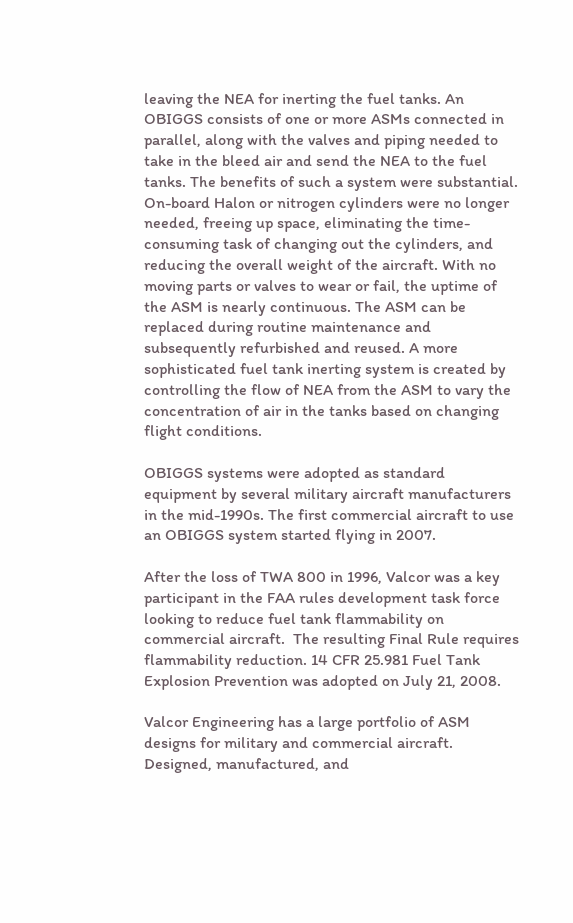leaving the NEA for inerting the fuel tanks. An OBIGGS consists of one or more ASMs connected in parallel, along with the valves and piping needed to take in the bleed air and send the NEA to the fuel tanks. The benefits of such a system were substantial. On-board Halon or nitrogen cylinders were no longer needed, freeing up space, eliminating the time-consuming task of changing out the cylinders, and reducing the overall weight of the aircraft. With no moving parts or valves to wear or fail, the uptime of the ASM is nearly continuous. The ASM can be replaced during routine maintenance and subsequently refurbished and reused. A more sophisticated fuel tank inerting system is created by controlling the flow of NEA from the ASM to vary the concentration of air in the tanks based on changing flight conditions.

OBIGGS systems were adopted as standard equipment by several military aircraft manufacturers in the mid-1990s. The first commercial aircraft to use an OBIGGS system started flying in 2007.

After the loss of TWA 800 in 1996, Valcor was a key participant in the FAA rules development task force looking to reduce fuel tank flammability on commercial aircraft.  The resulting Final Rule requires flammability reduction. 14 CFR 25.981 Fuel Tank Explosion Prevention was adopted on July 21, 2008.

Valcor Engineering has a large portfolio of ASM designs for military and commercial aircraft. Designed, manufactured, and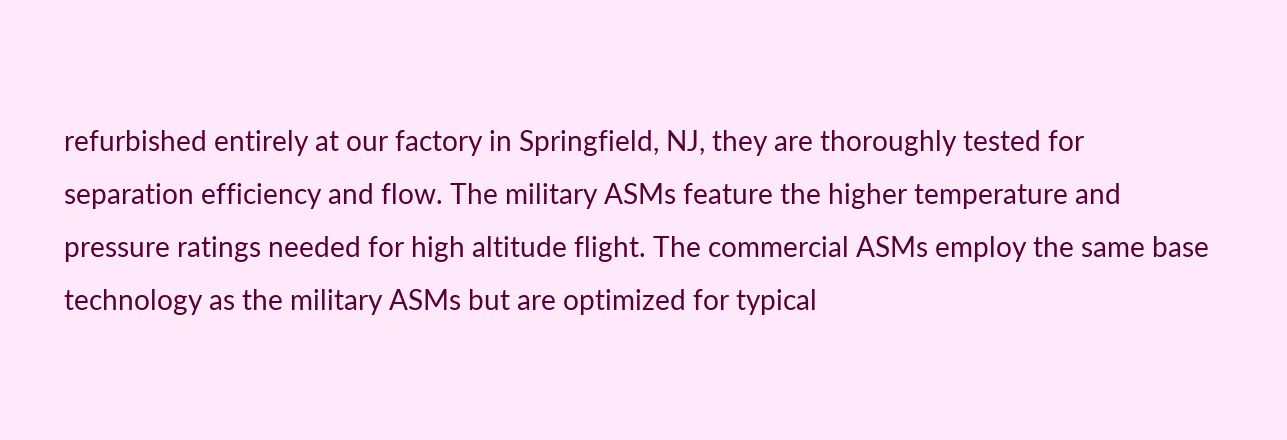refurbished entirely at our factory in Springfield, NJ, they are thoroughly tested for separation efficiency and flow. The military ASMs feature the higher temperature and pressure ratings needed for high altitude flight. The commercial ASMs employ the same base technology as the military ASMs but are optimized for typical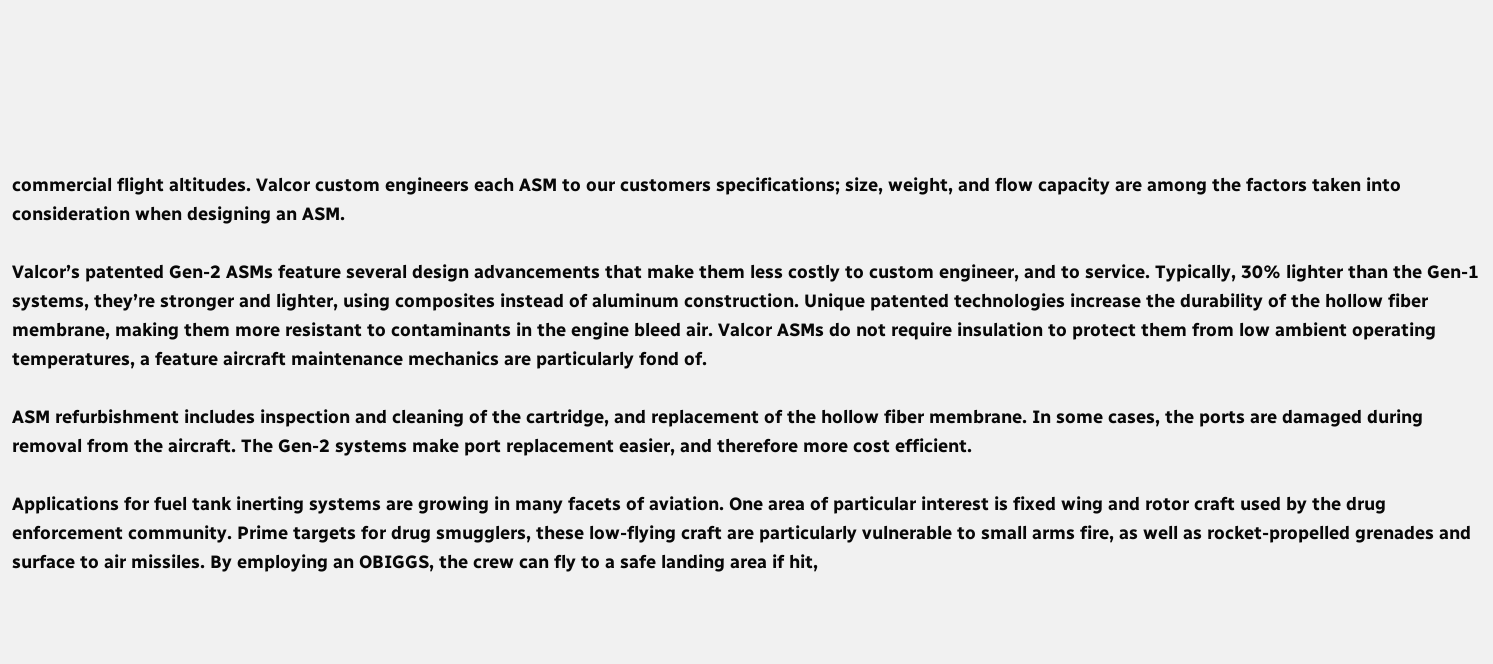commercial flight altitudes. Valcor custom engineers each ASM to our customers specifications; size, weight, and flow capacity are among the factors taken into consideration when designing an ASM.

Valcor’s patented Gen-2 ASMs feature several design advancements that make them less costly to custom engineer, and to service. Typically, 30% lighter than the Gen-1 systems, they’re stronger and lighter, using composites instead of aluminum construction. Unique patented technologies increase the durability of the hollow fiber membrane, making them more resistant to contaminants in the engine bleed air. Valcor ASMs do not require insulation to protect them from low ambient operating temperatures, a feature aircraft maintenance mechanics are particularly fond of.

ASM refurbishment includes inspection and cleaning of the cartridge, and replacement of the hollow fiber membrane. In some cases, the ports are damaged during removal from the aircraft. The Gen-2 systems make port replacement easier, and therefore more cost efficient.

Applications for fuel tank inerting systems are growing in many facets of aviation. One area of particular interest is fixed wing and rotor craft used by the drug enforcement community. Prime targets for drug smugglers, these low-flying craft are particularly vulnerable to small arms fire, as well as rocket-propelled grenades and surface to air missiles. By employing an OBIGGS, the crew can fly to a safe landing area if hit,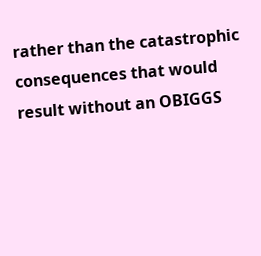rather than the catastrophic consequences that would result without an OBIGGS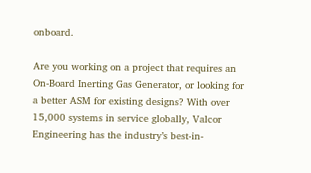onboard.

Are you working on a project that requires an On-Board Inerting Gas Generator, or looking for a better ASM for existing designs? With over 15,000 systems in service globally, Valcor Engineering has the industry’s best-in-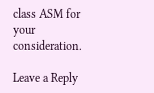class ASM for your consideration.

Leave a Reply